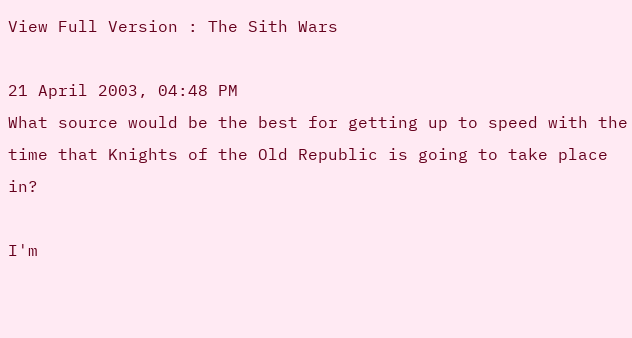View Full Version : The Sith Wars

21 April 2003, 04:48 PM
What source would be the best for getting up to speed with the time that Knights of the Old Republic is going to take place in?

I'm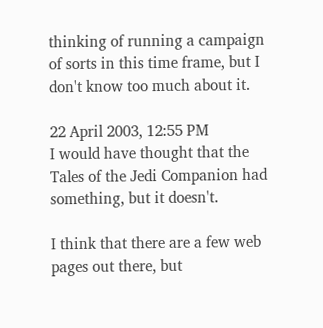thinking of running a campaign of sorts in this time frame, but I don't know too much about it.

22 April 2003, 12:55 PM
I would have thought that the Tales of the Jedi Companion had something, but it doesn't.

I think that there are a few web pages out there, but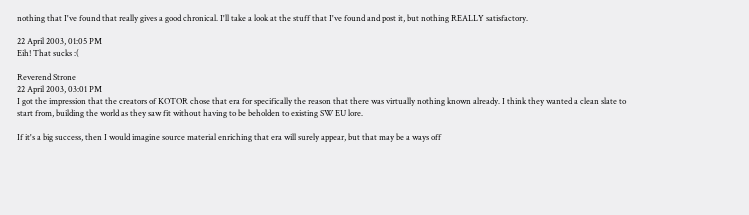nothing that I've found that really gives a good chronical. I'll take a look at the stuff that I've found and post it, but nothing REALLY satisfactory.

22 April 2003, 01:05 PM
Eih! That sucks :(

Reverend Strone
22 April 2003, 03:01 PM
I got the impression that the creators of KOTOR chose that era for specifically the reason that there was virtually nothing known already. I think they wanted a clean slate to start from, building the world as they saw fit without having to be beholden to existing SW EU lore.

If it's a big success, then I would imagine source material enriching that era will surely appear, but that may be a ways off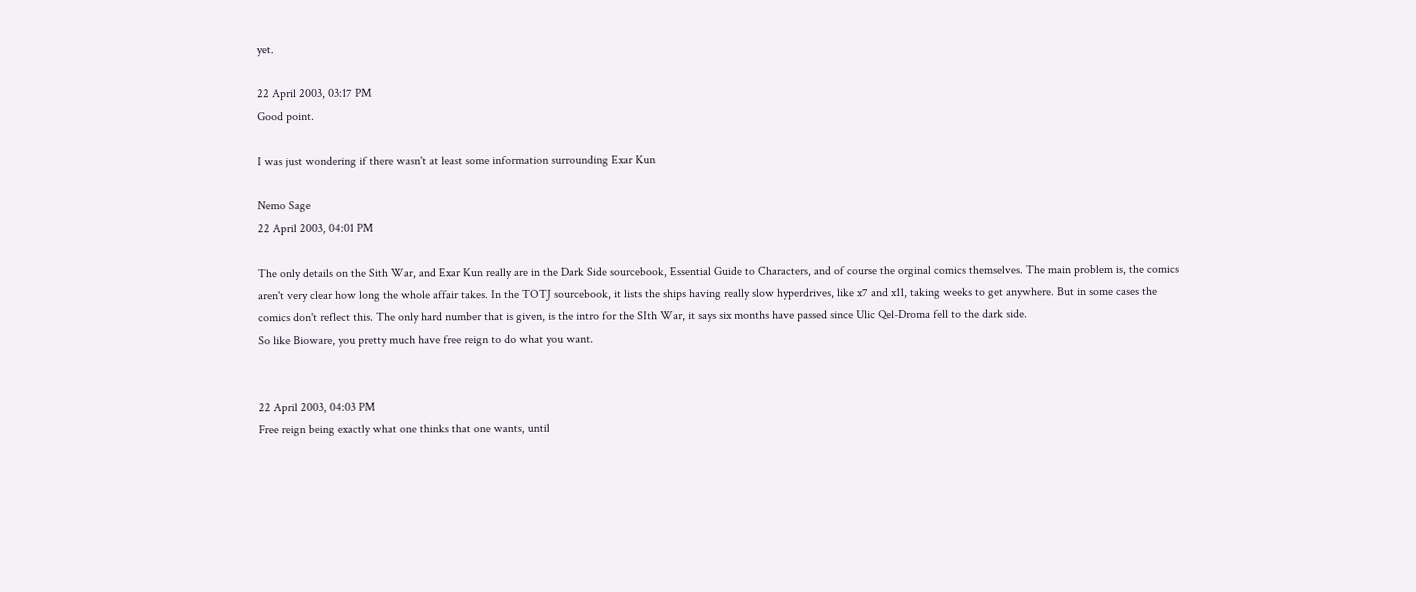yet.

22 April 2003, 03:17 PM
Good point.

I was just wondering if there wasn't at least some information surrounding Exar Kun

Nemo Sage
22 April 2003, 04:01 PM

The only details on the Sith War, and Exar Kun really are in the Dark Side sourcebook, Essential Guide to Characters, and of course the orginal comics themselves. The main problem is, the comics aren't very clear how long the whole affair takes. In the TOTJ sourcebook, it lists the ships having really slow hyperdrives, like x7 and x11, taking weeks to get anywhere. But in some cases the comics don't reflect this. The only hard number that is given, is the intro for the SIth War, it says six months have passed since Ulic Qel-Droma fell to the dark side.
So like Bioware, you pretty much have free reign to do what you want.


22 April 2003, 04:03 PM
Free reign being exactly what one thinks that one wants, until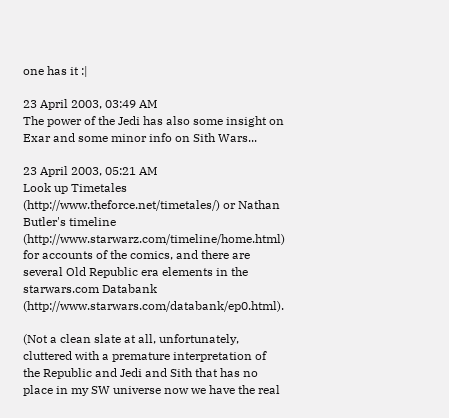one has it :|

23 April 2003, 03:49 AM
The power of the Jedi has also some insight on Exar and some minor info on Sith Wars...

23 April 2003, 05:21 AM
Look up Timetales (http://www.theforce.net/timetales/) or Nathan Butler's timeline (http://www.starwarz.com/timeline/home.html) for accounts of the comics, and there are several Old Republic era elements in the starwars.com Databank (http://www.starwars.com/databank/ep0.html).

(Not a clean slate at all, unfortunately, cluttered with a premature interpretation of the Republic and Jedi and Sith that has no place in my SW universe now we have the real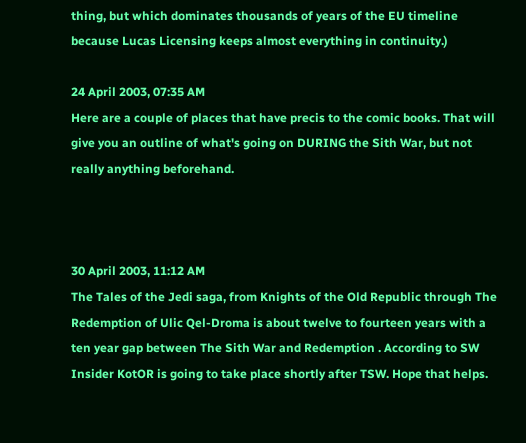thing, but which dominates thousands of years of the EU timeline because Lucas Licensing keeps almost everything in continuity.)

24 April 2003, 07:35 AM
Here are a couple of places that have precis to the comic books. That will give you an outline of what's going on DURING the Sith War, but not really anything beforehand.



30 April 2003, 11:12 AM
The Tales of the Jedi saga, from Knights of the Old Republic through The Redemption of Ulic Qel-Droma is about twelve to fourteen years with a ten year gap between The Sith War and Redemption . According to SW Insider KotOR is going to take place shortly after TSW. Hope that helps.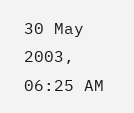30 May 2003, 06:25 AM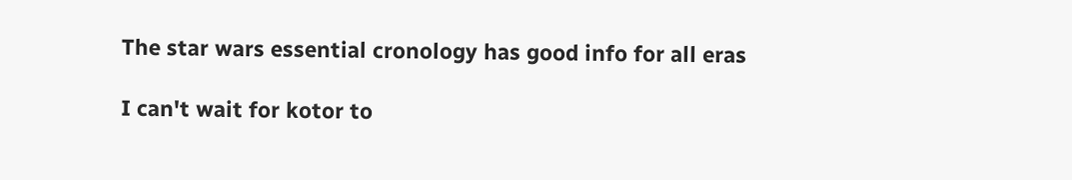The star wars essential cronology has good info for all eras

I can't wait for kotor to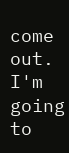come out. I'm going to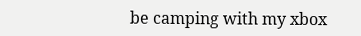be camping with my xbox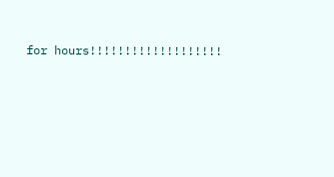for hours!!!!!!!!!!!!!!!!!!!